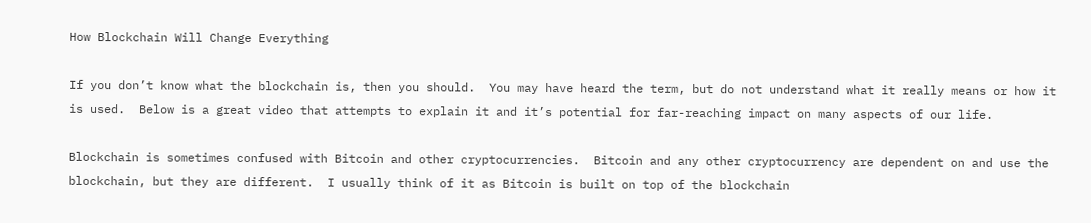How Blockchain Will Change Everything

If you don’t know what the blockchain is, then you should.  You may have heard the term, but do not understand what it really means or how it is used.  Below is a great video that attempts to explain it and it’s potential for far-reaching impact on many aspects of our life.

Blockchain is sometimes confused with Bitcoin and other cryptocurrencies.  Bitcoin and any other cryptocurrency are dependent on and use the blockchain, but they are different.  I usually think of it as Bitcoin is built on top of the blockchain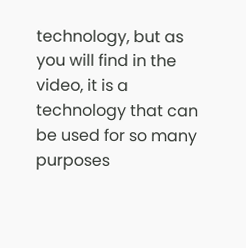technology, but as you will find in the video, it is a technology that can be used for so many purposes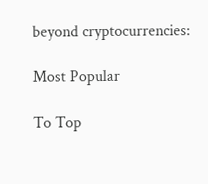beyond cryptocurrencies:

Most Popular

To Top